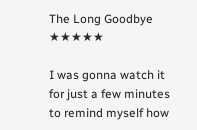The Long Goodbye ★★★★★

I was gonna watch it for just a few minutes to remind myself how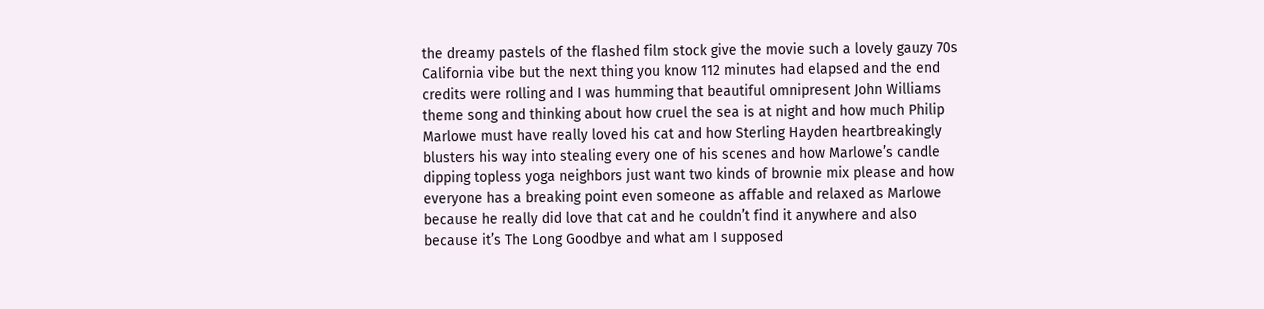the dreamy pastels of the flashed film stock give the movie such a lovely gauzy 70s California vibe but the next thing you know 112 minutes had elapsed and the end credits were rolling and I was humming that beautiful omnipresent John Williams theme song and thinking about how cruel the sea is at night and how much Philip Marlowe must have really loved his cat and how Sterling Hayden heartbreakingly blusters his way into stealing every one of his scenes and how Marlowe’s candle dipping topless yoga neighbors just want two kinds of brownie mix please and how everyone has a breaking point even someone as affable and relaxed as Marlowe because he really did love that cat and he couldn’t find it anywhere and also because it’s The Long Goodbye and what am I supposed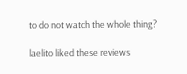to do not watch the whole thing?

laelito liked these reviews